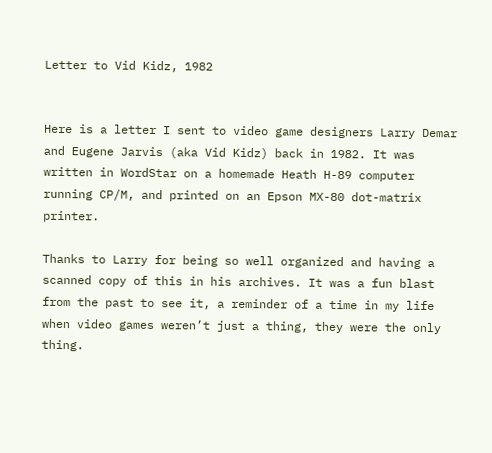Letter to Vid Kidz, 1982


Here is a letter I sent to video game designers Larry Demar and Eugene Jarvis (aka Vid Kidz) back in 1982. It was written in WordStar on a homemade Heath H-89 computer running CP/M, and printed on an Epson MX-80 dot-matrix printer.

Thanks to Larry for being so well organized and having a scanned copy of this in his archives. It was a fun blast from the past to see it, a reminder of a time in my life when video games weren’t just a thing, they were the only thing.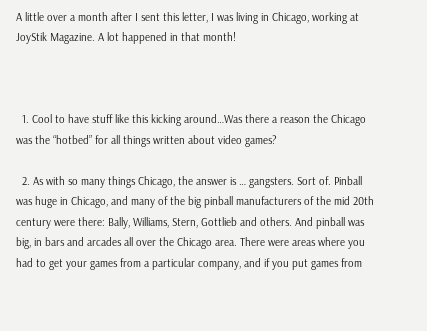A little over a month after I sent this letter, I was living in Chicago, working at JoyStik Magazine. A lot happened in that month!



  1. Cool to have stuff like this kicking around…Was there a reason the Chicago was the “hotbed” for all things written about video games?

  2. As with so many things Chicago, the answer is … gangsters. Sort of. Pinball was huge in Chicago, and many of the big pinball manufacturers of the mid 20th century were there: Bally, Williams, Stern, Gottlieb and others. And pinball was big, in bars and arcades all over the Chicago area. There were areas where you had to get your games from a particular company, and if you put games from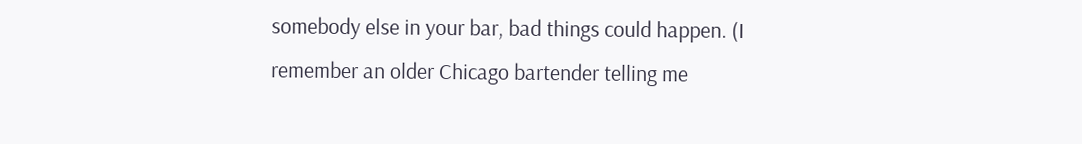somebody else in your bar, bad things could happen. (I remember an older Chicago bartender telling me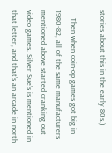stories about this in the early 80s.)

    Then when coin-op games got big in 1980-82, all of the same manufacturers mentioned above started cranking out video games. Silver Sue’s is mentioned in that letter, and that’s an arcade in north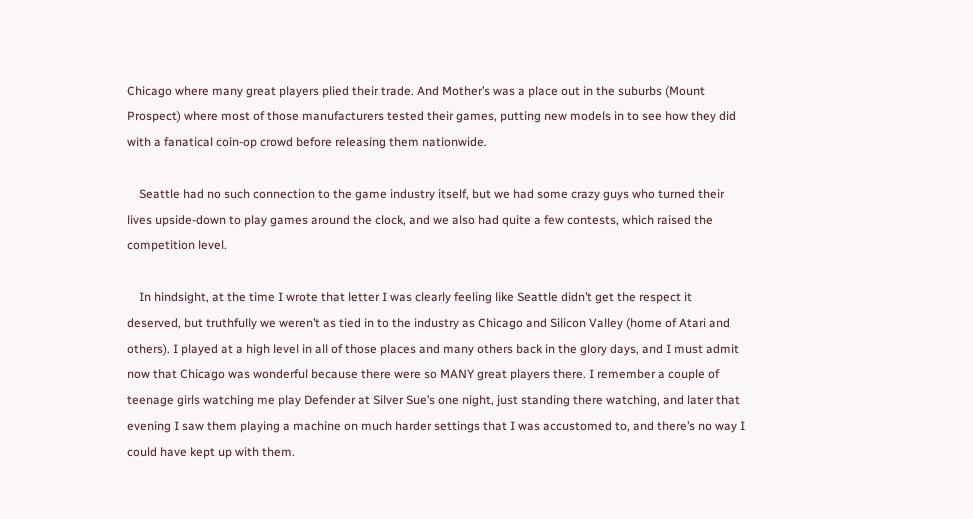Chicago where many great players plied their trade. And Mother’s was a place out in the suburbs (Mount Prospect) where most of those manufacturers tested their games, putting new models in to see how they did with a fanatical coin-op crowd before releasing them nationwide.

    Seattle had no such connection to the game industry itself, but we had some crazy guys who turned their lives upside-down to play games around the clock, and we also had quite a few contests, which raised the competition level.

    In hindsight, at the time I wrote that letter I was clearly feeling like Seattle didn’t get the respect it deserved, but truthfully we weren’t as tied in to the industry as Chicago and Silicon Valley (home of Atari and others). I played at a high level in all of those places and many others back in the glory days, and I must admit now that Chicago was wonderful because there were so MANY great players there. I remember a couple of teenage girls watching me play Defender at Silver Sue’s one night, just standing there watching, and later that evening I saw them playing a machine on much harder settings that I was accustomed to, and there’s no way I could have kept up with them.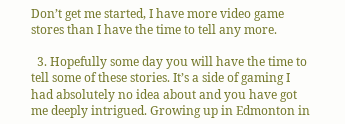Don’t get me started, I have more video game stores than I have the time to tell any more.

  3. Hopefully some day you will have the time to tell some of these stories. It’s a side of gaming I had absolutely no idea about and you have got me deeply intrigued. Growing up in Edmonton in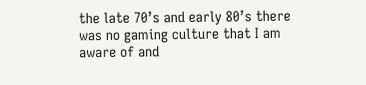the late 70’s and early 80’s there was no gaming culture that I am aware of and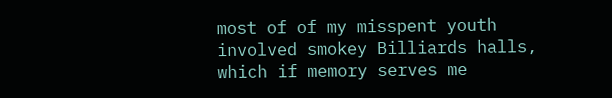most of of my misspent youth involved smokey Billiards halls, which if memory serves me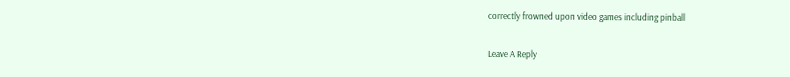correctly frowned upon video games including pinball

Leave A Reply